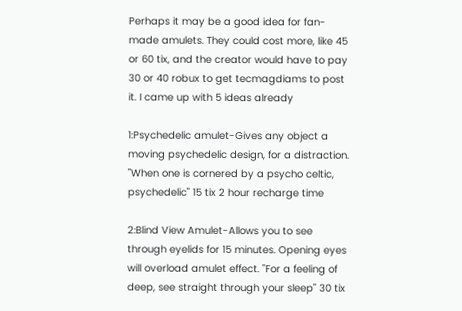Perhaps it may be a good idea for fan-made amulets. They could cost more, like 45 or 60 tix, and the creator would have to pay 30 or 40 robux to get tecmagdiams to post it. I came up with 5 ideas already

1:Psychedelic amulet-Gives any object a moving psychedelic design, for a distraction. "When one is cornered by a psycho celtic, psychedelic" 15 tix 2 hour recharge time

2:Blind View Amulet-Allows you to see through eyelids for 15 minutes. Opening eyes will overload amulet effect. "For a feeling of deep, see straight through your sleep" 30 tix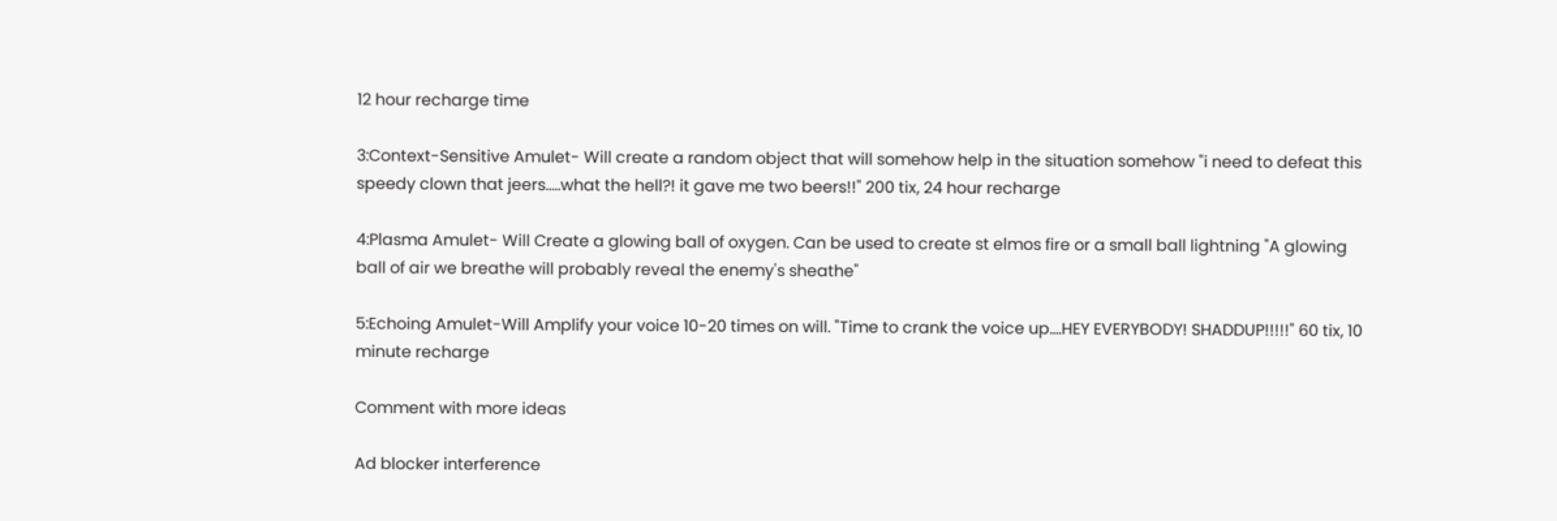12 hour recharge time

3:Context-Sensitive Amulet- Will create a random object that will somehow help in the situation somehow "i need to defeat this speedy clown that jeers.....what the hell?! it gave me two beers!!" 200 tix, 24 hour recharge

4:Plasma Amulet- Will Create a glowing ball of oxygen. Can be used to create st elmos fire or a small ball lightning "A glowing ball of air we breathe will probably reveal the enemy's sheathe"

5:Echoing Amulet-Will Amplify your voice 10-20 times on will. "Time to crank the voice up....HEY EVERYBODY! SHADDUP!!!!!" 60 tix, 10 minute recharge

Comment with more ideas

Ad blocker interference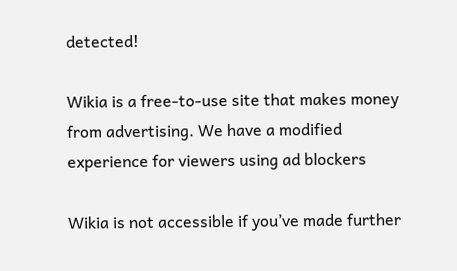detected!

Wikia is a free-to-use site that makes money from advertising. We have a modified experience for viewers using ad blockers

Wikia is not accessible if you’ve made further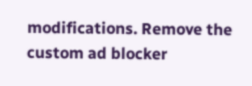modifications. Remove the custom ad blocker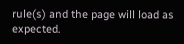rule(s) and the page will load as expected.